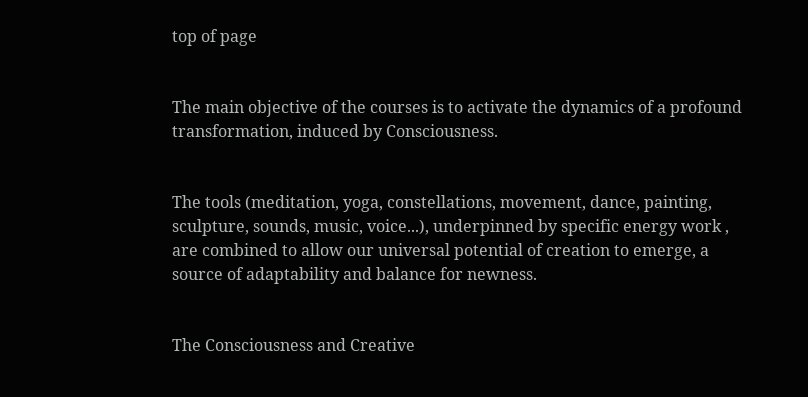top of page


The main objective of the courses is to activate the dynamics of a profound transformation, induced by Consciousness.


The tools (meditation, yoga, constellations, movement, dance, painting, sculpture, sounds, music, voice...), underpinned by specific energy work , are combined to allow our universal potential of creation to emerge, a source of adaptability and balance for newness.


The Consciousness and Creative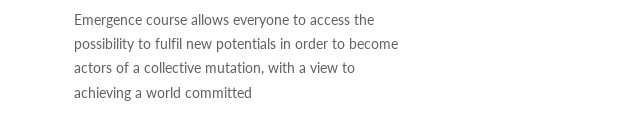Emergence course allows everyone to access the possibility to fulfil new potentials in order to become actors of a collective mutation, with a view to achieving a world committed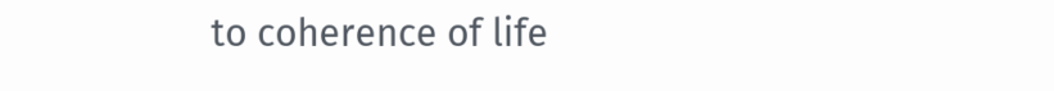to coherence of life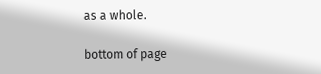as a whole.

bottom of page